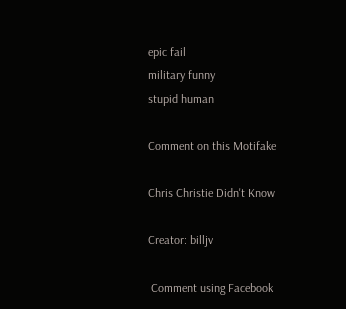epic fail
military funny
stupid human

Comment on this Motifake

Chris Christie Didn't Know

Creator: billjv

 Comment using Facebook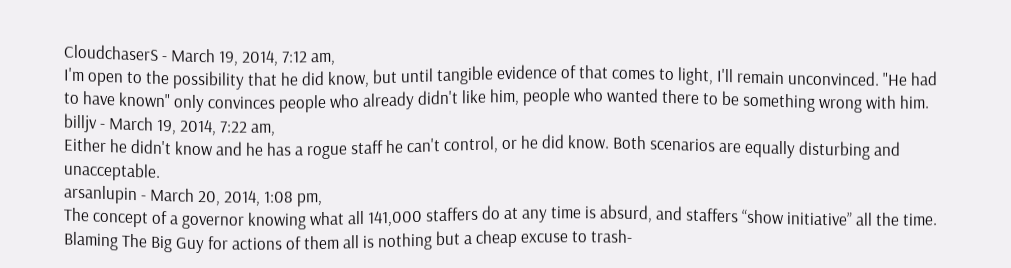CloudchaserS - March 19, 2014, 7:12 am,
I'm open to the possibility that he did know, but until tangible evidence of that comes to light, I'll remain unconvinced. "He had to have known" only convinces people who already didn't like him, people who wanted there to be something wrong with him.
billjv - March 19, 2014, 7:22 am,
Either he didn't know and he has a rogue staff he can't control, or he did know. Both scenarios are equally disturbing and unacceptable.
arsanlupin - March 20, 2014, 1:08 pm,
The concept of a governor knowing what all 141,000 staffers do at any time is absurd, and staffers “show initiative” all the time. Blaming The Big Guy for actions of them all is nothing but a cheap excuse to trash-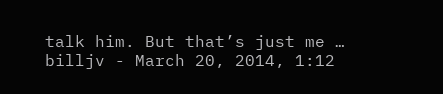talk him. But that’s just me …
billjv - March 20, 2014, 1:12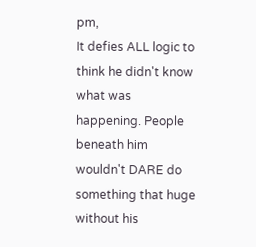pm,
It defies ALL logic to think he didn't know what was happening. People beneath him wouldn't DARE do something that huge without his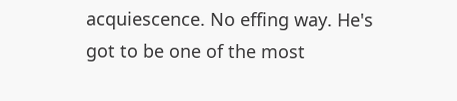acquiescence. No effing way. He's got to be one of the most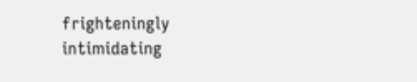frighteningly intimidating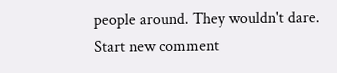people around. They wouldn't dare.
Start new comment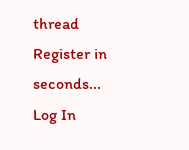thread
Register in seconds...
Log In